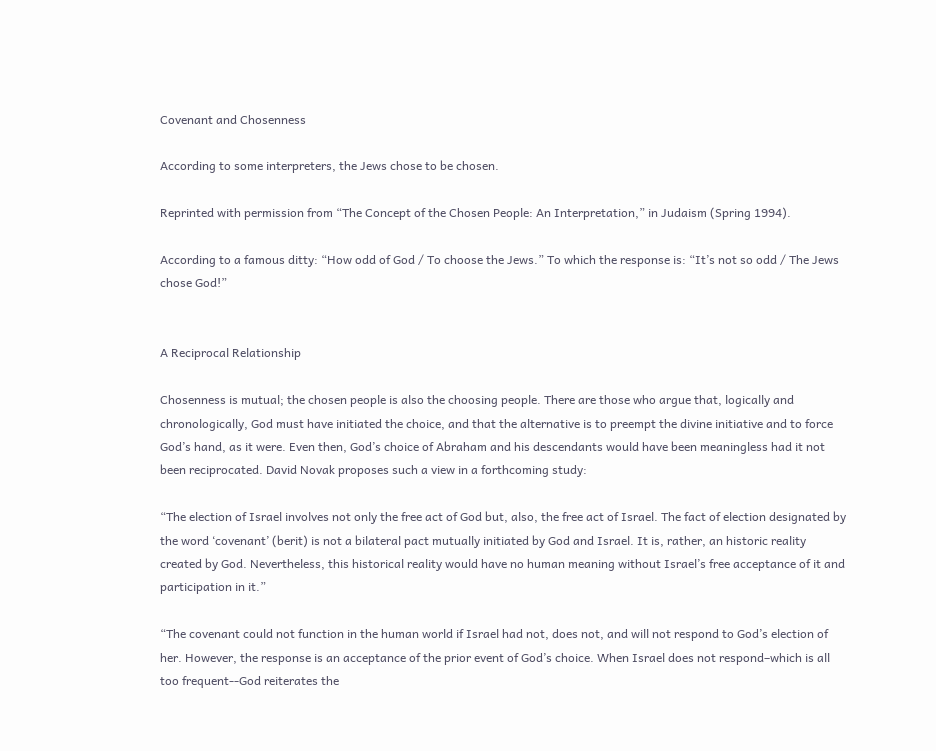Covenant and Chosenness

According to some interpreters, the Jews chose to be chosen.

Reprinted with permission from “The Concept of the Chosen People: An Interpretation,” in Judaism (Spring 1994).

According to a famous ditty: “How odd of God / To choose the Jews.” To which the response is: “It’s not so odd / The Jews chose God!”


A Reciprocal Relationship

Chosenness is mutual; the chosen people is also the choosing people. There are those who argue that, logically and chronologically, God must have initiated the choice, and that the alternative is to preempt the divine initiative and to force God’s hand, as it were. Even then, God’s choice of Abraham and his descendants would have been meaningless had it not been reciprocated. David Novak proposes such a view in a forthcoming study:

“The election of Israel involves not only the free act of God but, also, the free act of Israel. The fact of election designated by the word ‘covenant’ (berit) is not a bilateral pact mutually initiated by God and Israel. It is, rather, an historic reality created by God. Nevertheless, this historical reality would have no human meaning without Israel’s free acceptance of it and participation in it.”

“The covenant could not function in the human world if Israel had not, does not, and will not respond to God’s election of her. However, the response is an acceptance of the prior event of God’s choice. When Israel does not respond–which is all too frequent‑-God reiterates the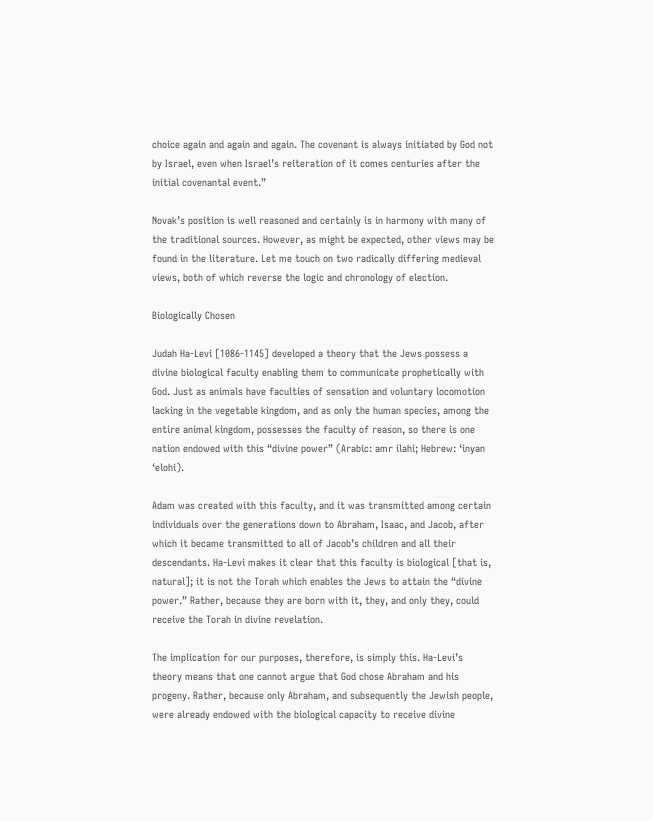choice again and again and again. The covenant is always initiated by God not by Israel, even when Israel’s reiteration of it comes centuries after the initial covenantal event.”

Novak’s position is well reasoned and certainly is in harmony with many of the traditional sources. However, as might be expected, other views may be found in the literature. Let me touch on two radically differing medieval views, both of which reverse the logic and chronology of election.

Biologically Chosen

Judah Ha‑Levi [1086-1145] developed a theory that the Jews possess a divine biological faculty enabling them to communicate prophetically with God. Just as animals have faculties of sensation and voluntary locomotion lacking in the vegetable kingdom, and as only the human species, among the entire animal kingdom, possesses the faculty of reason, so there is one nation endowed with this “divine power” (Arabic: amr ilahi; Hebrew: ‘inyan ‘elohi).

Adam was created with this faculty, and it was transmitted among certain individuals over the generations down to Abraham, Isaac, and Jacob, after which it became transmitted to all of Jacob’s children and all their descendants. Ha‑Levi makes it clear that this faculty is biological [that is, natural]; it is not the Torah which enables the Jews to attain the “divine power.” Rather, because they are born with it, they, and only they, could receive the Torah in divine revelation.

The implication for our purposes, therefore, is simply this. Ha‑Levi’s theory means that one cannot argue that God chose Abraham and his progeny. Rather, because only Abraham, and subsequently the Jewish people, were already endowed with the biological capacity to receive divine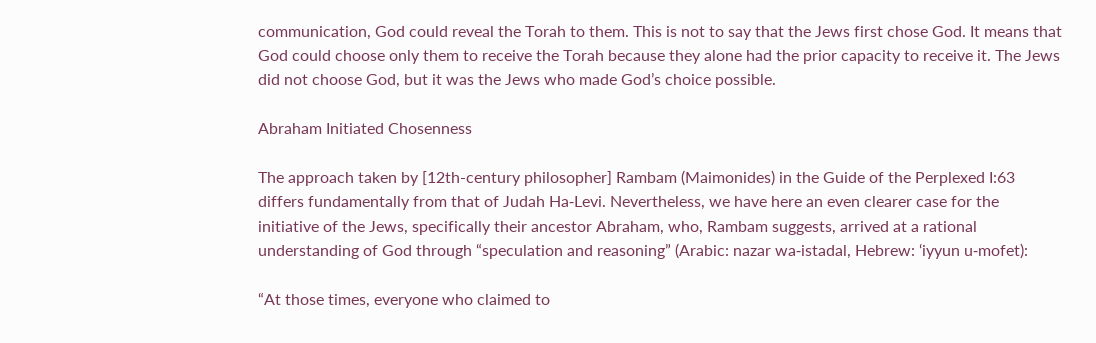communication, God could reveal the Torah to them. This is not to say that the Jews first chose God. It means that God could choose only them to receive the Torah because they alone had the prior capacity to receive it. The Jews did not choose God, but it was the Jews who made God’s choice possible.

Abraham Initiated Chosenness

The approach taken by [12th-century philosopher] Rambam (Maimonides) in the Guide of the Perplexed I:63 differs fundamentally from that of Judah Ha‑Levi. Nevertheless, we have here an even clearer case for the initiative of the Jews, specifically their ancestor Abraham, who, Rambam suggests, arrived at a rational understanding of God through “speculation and reasoning” (Arabic: nazar wa‑istadal, Hebrew: ‘iyyun u‑mofet):

“At those times, everyone who claimed to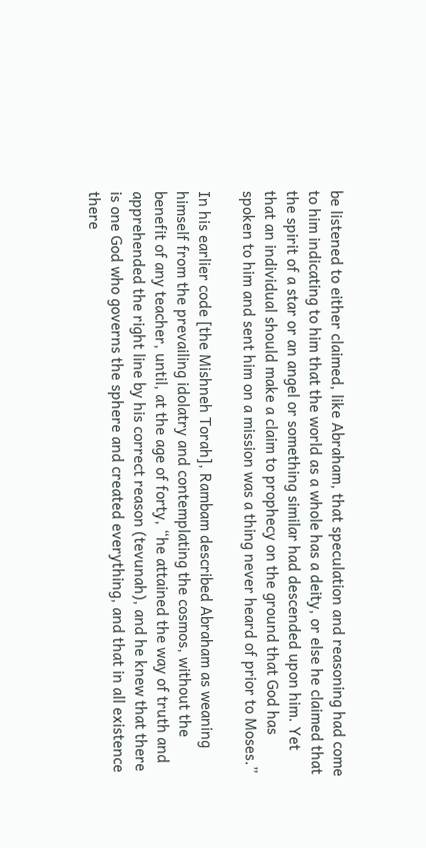be listened to either claimed, like Abraham, that speculation and reasoning had come to him indicating to him that the world as a whole has a deity, or else he claimed that the spirit of a star or an angel or something similar had descended upon him. Yet that an individual should make a claim to prophecy on the ground that God has spoken to him and sent him on a mission was a thing never heard of prior to Moses.”

In his earlier code [the Mishneh Torah], Rambam described Abraham as weaning himself from the prevailing idolatry and contemplating the cosmos, without the benefit of any teacher, until, at the age of forty, “he attained the way of truth and apprehended the right line by his correct reason (tevunah), and he knew that there is one God who governs the sphere and created everything, and that in all existence there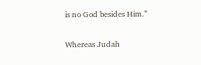is no God besides Him.”

Whereas Judah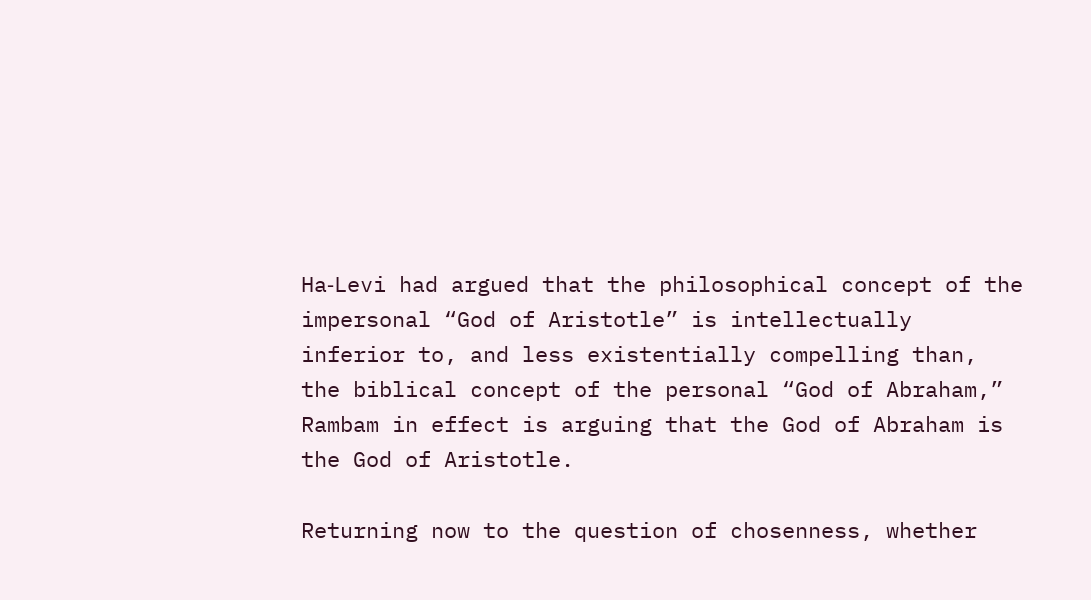Ha‑Levi had argued that the philosophical concept of the impersonal “God of Aristotle” is intellectually inferior to, and less existentially compelling than, the biblical concept of the personal “God of Abraham,” Rambam in effect is arguing that the God of Abraham is the God of Aristotle.

Returning now to the question of chosenness, whether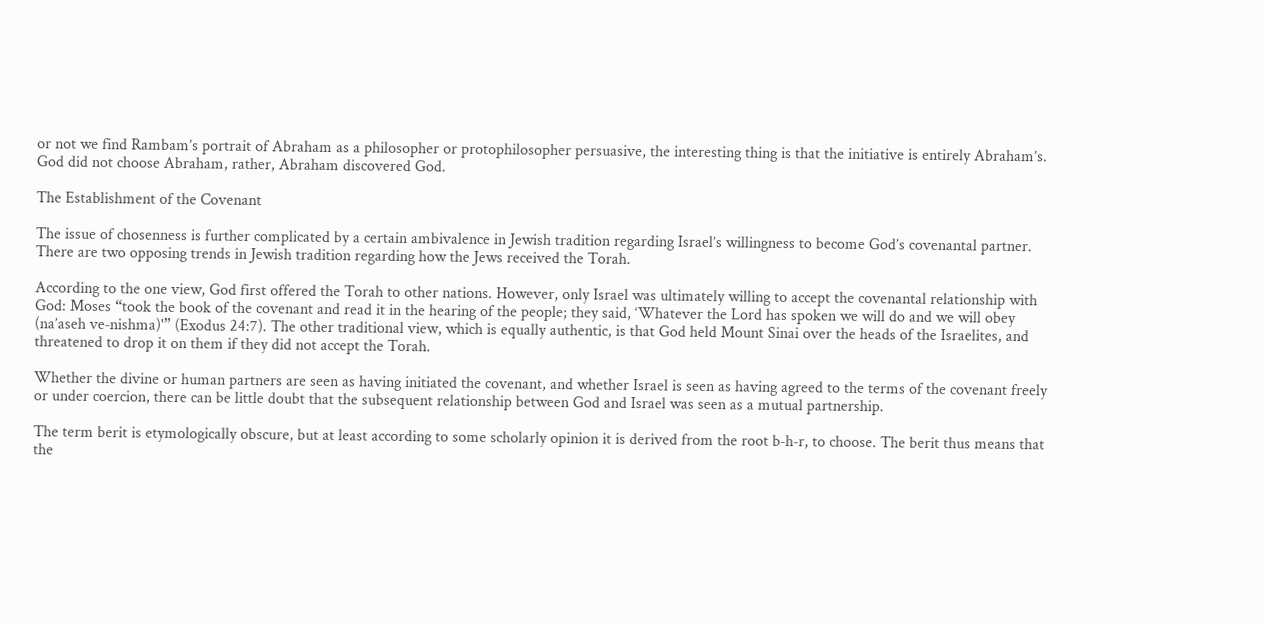or not we find Rambam’s portrait of Abraham as a philosopher or protophilosopher persuasive, the interesting thing is that the initiative is entirely Abraham’s. God did not choose Abraham, rather, Abraham discovered God.

The Establishment of the Covenant

The issue of chosenness is further complicated by a certain ambivalence in Jewish tradition regarding Israel’s willingness to become God’s covenantal partner. There are two opposing trends in Jewish tradition regarding how the Jews received the Torah.

According to the one view, God first offered the Torah to other nations. However, only Israel was ultimately willing to accept the covenantal relationship with God: Moses “took the book of the covenant and read it in the hearing of the people; they said, ‘Whatever the Lord has spoken we will do and we will obey (na’aseh ve‑nishma)'” (Exodus 24:7). The other traditional view, which is equally authentic, is that God held Mount Sinai over the heads of the Israelites, and threatened to drop it on them if they did not accept the Torah.

Whether the divine or human partners are seen as having initiated the covenant, and whether Israel is seen as having agreed to the terms of the covenant freely or under coercion, there can be little doubt that the subsequent relationship between God and Israel was seen as a mutual partnership.

The term berit is etymologically obscure, but at least according to some scholarly opinion it is derived from the root b‑h‑r, to choose. The berit thus means that the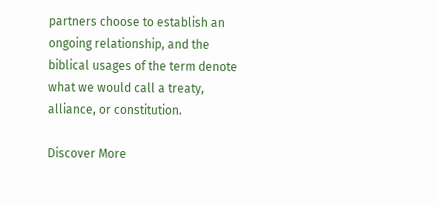partners choose to establish an ongoing relationship, and the biblical usages of the term denote what we would call a treaty, alliance, or constitution.

Discover More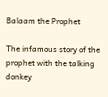Balaam the Prophet

The infamous story of the prophet with the talking donkey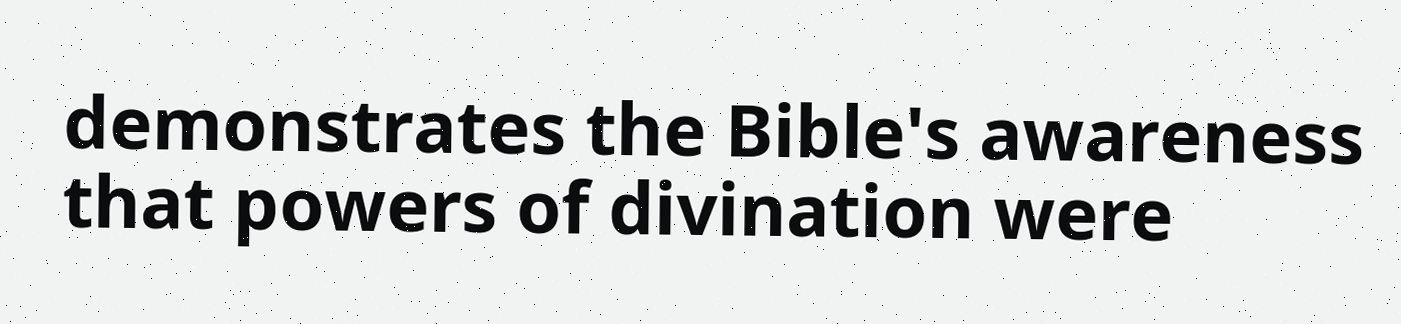demonstrates the Bible's awareness that powers of divination were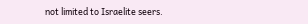not limited to Israelite seers.